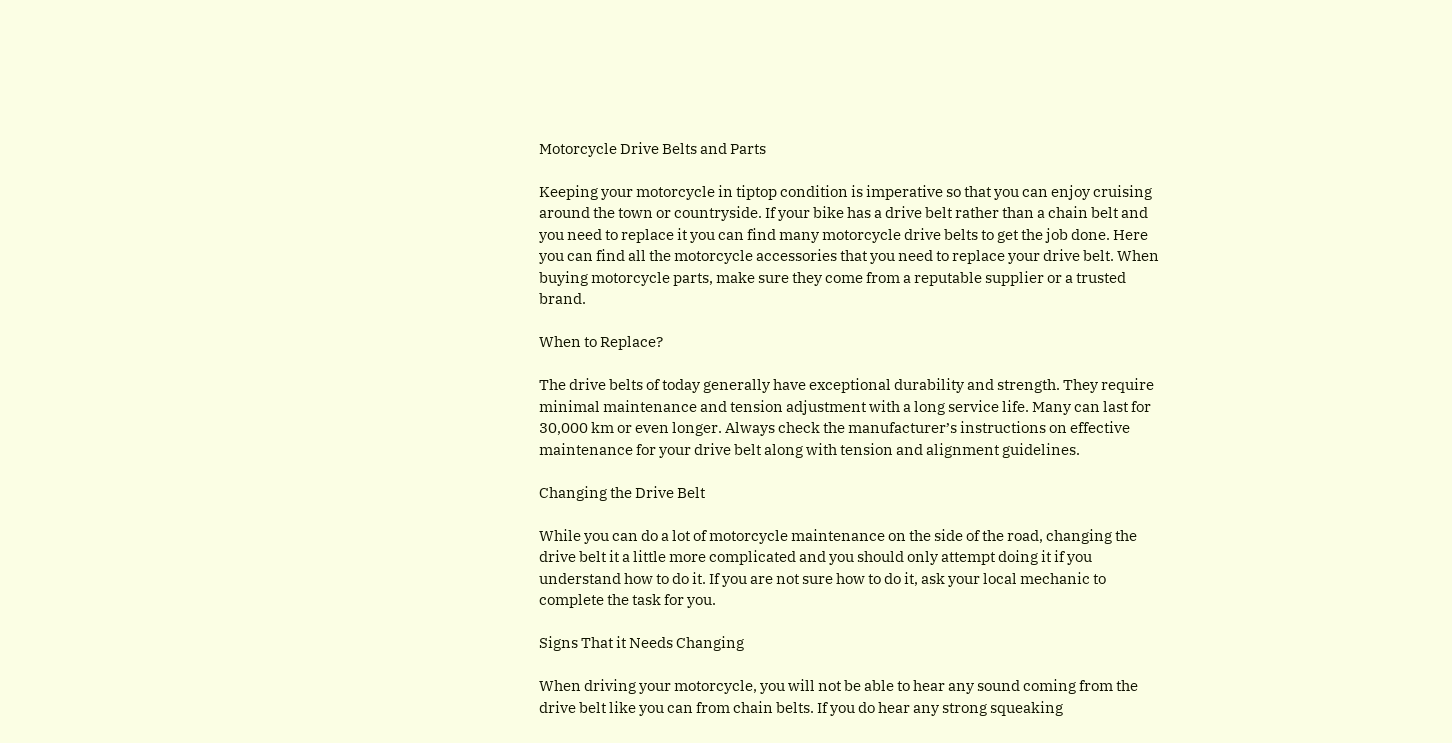Motorcycle Drive Belts and Parts

Keeping your motorcycle in tiptop condition is imperative so that you can enjoy cruising around the town or countryside. If your bike has a drive belt rather than a chain belt and you need to replace it you can find many motorcycle drive belts to get the job done. Here you can find all the motorcycle accessories that you need to replace your drive belt. When buying motorcycle parts, make sure they come from a reputable supplier or a trusted brand.

When to Replace?

The drive belts of today generally have exceptional durability and strength. They require minimal maintenance and tension adjustment with a long service life. Many can last for 30,000 km or even longer. Always check the manufacturer’s instructions on effective maintenance for your drive belt along with tension and alignment guidelines.

Changing the Drive Belt

While you can do a lot of motorcycle maintenance on the side of the road, changing the drive belt it a little more complicated and you should only attempt doing it if you understand how to do it. If you are not sure how to do it, ask your local mechanic to complete the task for you.

Signs That it Needs Changing

When driving your motorcycle, you will not be able to hear any sound coming from the drive belt like you can from chain belts. If you do hear any strong squeaking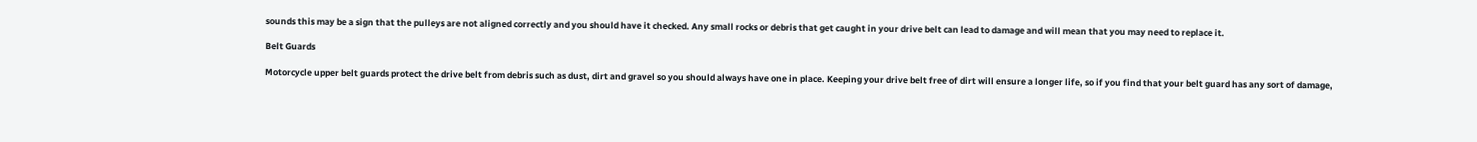sounds this may be a sign that the pulleys are not aligned correctly and you should have it checked. Any small rocks or debris that get caught in your drive belt can lead to damage and will mean that you may need to replace it.

Belt Guards

Motorcycle upper belt guards protect the drive belt from debris such as dust, dirt and gravel so you should always have one in place. Keeping your drive belt free of dirt will ensure a longer life, so if you find that your belt guard has any sort of damage,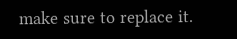make sure to replace it.